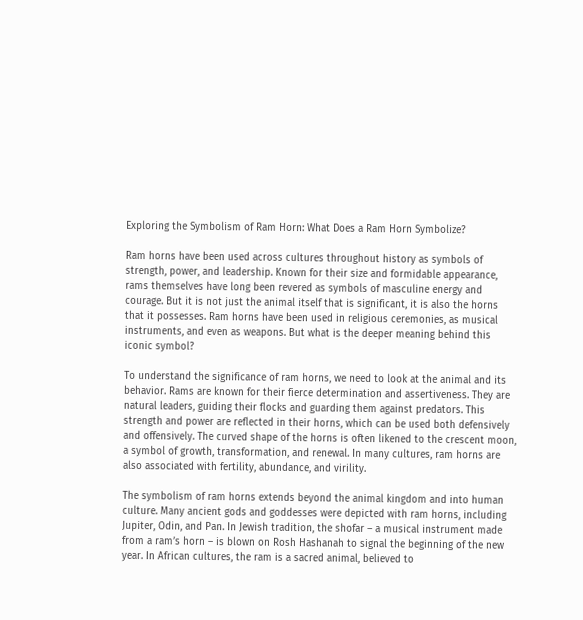Exploring the Symbolism of Ram Horn: What Does a Ram Horn Symbolize?

Ram horns have been used across cultures throughout history as symbols of strength, power, and leadership. Known for their size and formidable appearance, rams themselves have long been revered as symbols of masculine energy and courage. But it is not just the animal itself that is significant, it is also the horns that it possesses. Ram horns have been used in religious ceremonies, as musical instruments, and even as weapons. But what is the deeper meaning behind this iconic symbol?

To understand the significance of ram horns, we need to look at the animal and its behavior. Rams are known for their fierce determination and assertiveness. They are natural leaders, guiding their flocks and guarding them against predators. This strength and power are reflected in their horns, which can be used both defensively and offensively. The curved shape of the horns is often likened to the crescent moon, a symbol of growth, transformation, and renewal. In many cultures, ram horns are also associated with fertility, abundance, and virility.

The symbolism of ram horns extends beyond the animal kingdom and into human culture. Many ancient gods and goddesses were depicted with ram horns, including Jupiter, Odin, and Pan. In Jewish tradition, the shofar – a musical instrument made from a ram’s horn – is blown on Rosh Hashanah to signal the beginning of the new year. In African cultures, the ram is a sacred animal, believed to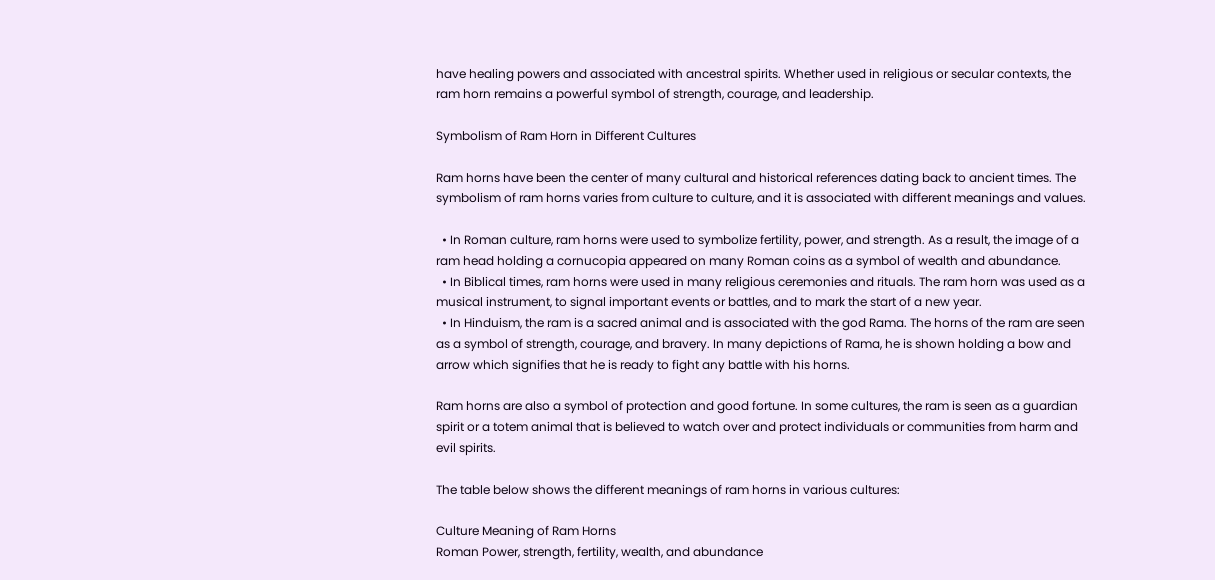have healing powers and associated with ancestral spirits. Whether used in religious or secular contexts, the ram horn remains a powerful symbol of strength, courage, and leadership.

Symbolism of Ram Horn in Different Cultures

Ram horns have been the center of many cultural and historical references dating back to ancient times. The symbolism of ram horns varies from culture to culture, and it is associated with different meanings and values.

  • In Roman culture, ram horns were used to symbolize fertility, power, and strength. As a result, the image of a ram head holding a cornucopia appeared on many Roman coins as a symbol of wealth and abundance.
  • In Biblical times, ram horns were used in many religious ceremonies and rituals. The ram horn was used as a musical instrument, to signal important events or battles, and to mark the start of a new year.
  • In Hinduism, the ram is a sacred animal and is associated with the god Rama. The horns of the ram are seen as a symbol of strength, courage, and bravery. In many depictions of Rama, he is shown holding a bow and arrow which signifies that he is ready to fight any battle with his horns.

Ram horns are also a symbol of protection and good fortune. In some cultures, the ram is seen as a guardian spirit or a totem animal that is believed to watch over and protect individuals or communities from harm and evil spirits.

The table below shows the different meanings of ram horns in various cultures:

Culture Meaning of Ram Horns
Roman Power, strength, fertility, wealth, and abundance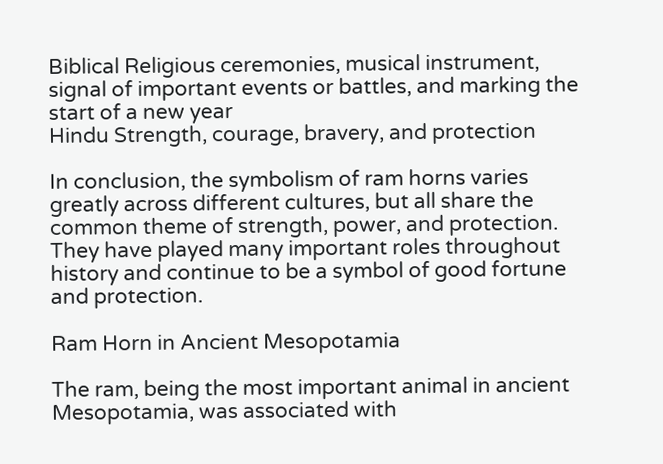Biblical Religious ceremonies, musical instrument, signal of important events or battles, and marking the start of a new year
Hindu Strength, courage, bravery, and protection

In conclusion, the symbolism of ram horns varies greatly across different cultures, but all share the common theme of strength, power, and protection. They have played many important roles throughout history and continue to be a symbol of good fortune and protection.

Ram Horn in Ancient Mesopotamia

The ram, being the most important animal in ancient Mesopotamia, was associated with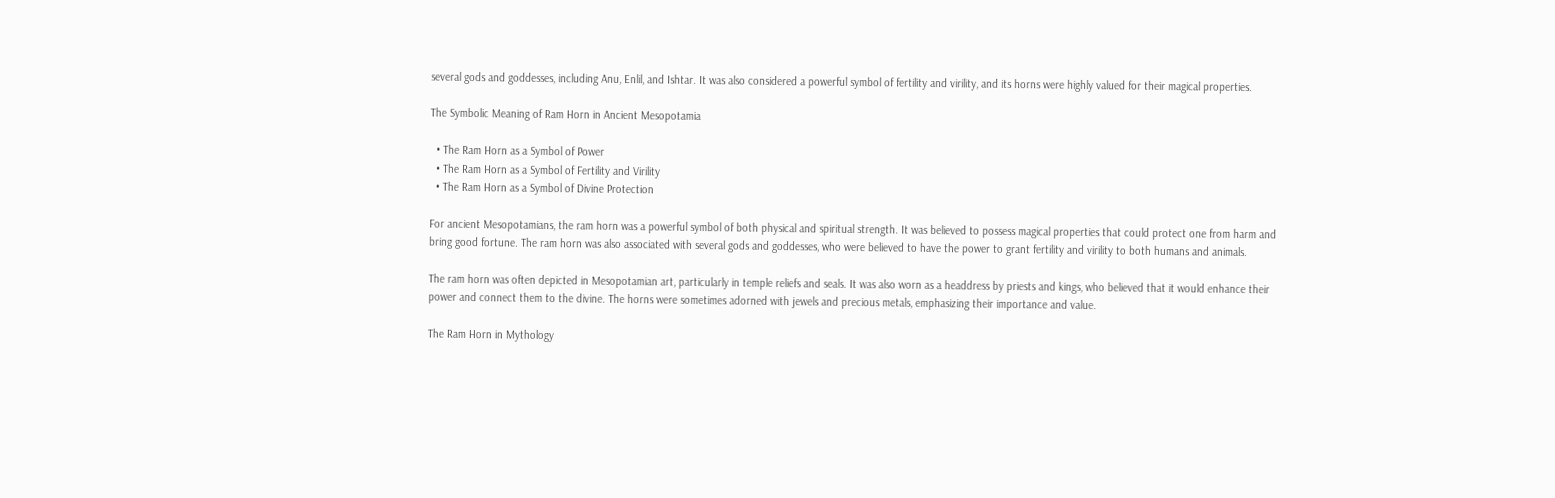several gods and goddesses, including Anu, Enlil, and Ishtar. It was also considered a powerful symbol of fertility and virility, and its horns were highly valued for their magical properties.

The Symbolic Meaning of Ram Horn in Ancient Mesopotamia

  • The Ram Horn as a Symbol of Power
  • The Ram Horn as a Symbol of Fertility and Virility
  • The Ram Horn as a Symbol of Divine Protection

For ancient Mesopotamians, the ram horn was a powerful symbol of both physical and spiritual strength. It was believed to possess magical properties that could protect one from harm and bring good fortune. The ram horn was also associated with several gods and goddesses, who were believed to have the power to grant fertility and virility to both humans and animals.

The ram horn was often depicted in Mesopotamian art, particularly in temple reliefs and seals. It was also worn as a headdress by priests and kings, who believed that it would enhance their power and connect them to the divine. The horns were sometimes adorned with jewels and precious metals, emphasizing their importance and value.

The Ram Horn in Mythology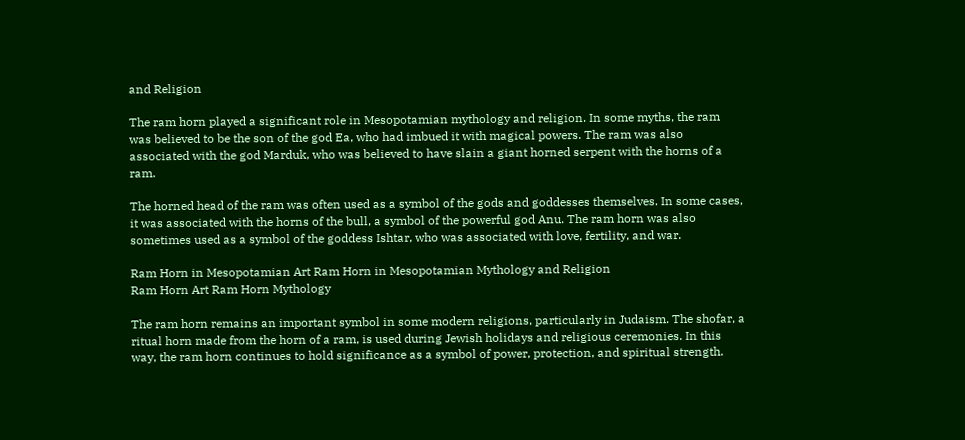and Religion

The ram horn played a significant role in Mesopotamian mythology and religion. In some myths, the ram was believed to be the son of the god Ea, who had imbued it with magical powers. The ram was also associated with the god Marduk, who was believed to have slain a giant horned serpent with the horns of a ram.

The horned head of the ram was often used as a symbol of the gods and goddesses themselves. In some cases, it was associated with the horns of the bull, a symbol of the powerful god Anu. The ram horn was also sometimes used as a symbol of the goddess Ishtar, who was associated with love, fertility, and war.

Ram Horn in Mesopotamian Art Ram Horn in Mesopotamian Mythology and Religion
Ram Horn Art Ram Horn Mythology

The ram horn remains an important symbol in some modern religions, particularly in Judaism. The shofar, a ritual horn made from the horn of a ram, is used during Jewish holidays and religious ceremonies. In this way, the ram horn continues to hold significance as a symbol of power, protection, and spiritual strength.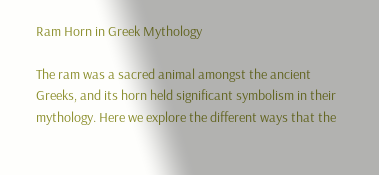Ram Horn in Greek Mythology

The ram was a sacred animal amongst the ancient Greeks, and its horn held significant symbolism in their mythology. Here we explore the different ways that the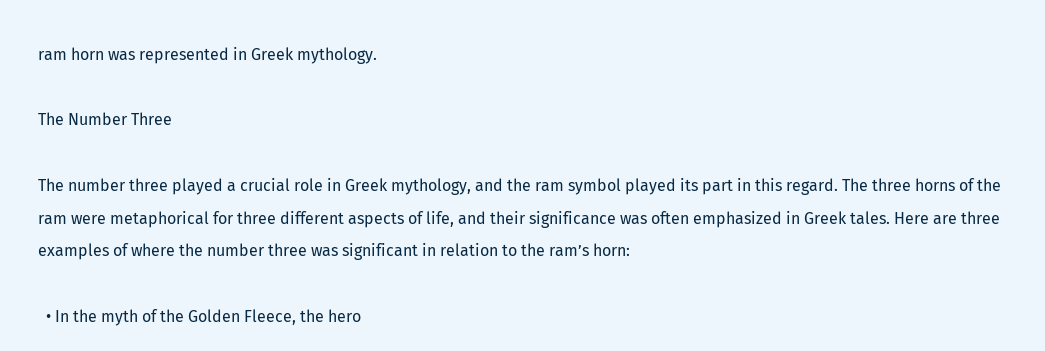ram horn was represented in Greek mythology.

The Number Three

The number three played a crucial role in Greek mythology, and the ram symbol played its part in this regard. The three horns of the ram were metaphorical for three different aspects of life, and their significance was often emphasized in Greek tales. Here are three examples of where the number three was significant in relation to the ram’s horn:

  • In the myth of the Golden Fleece, the hero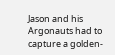Jason and his Argonauts had to capture a golden-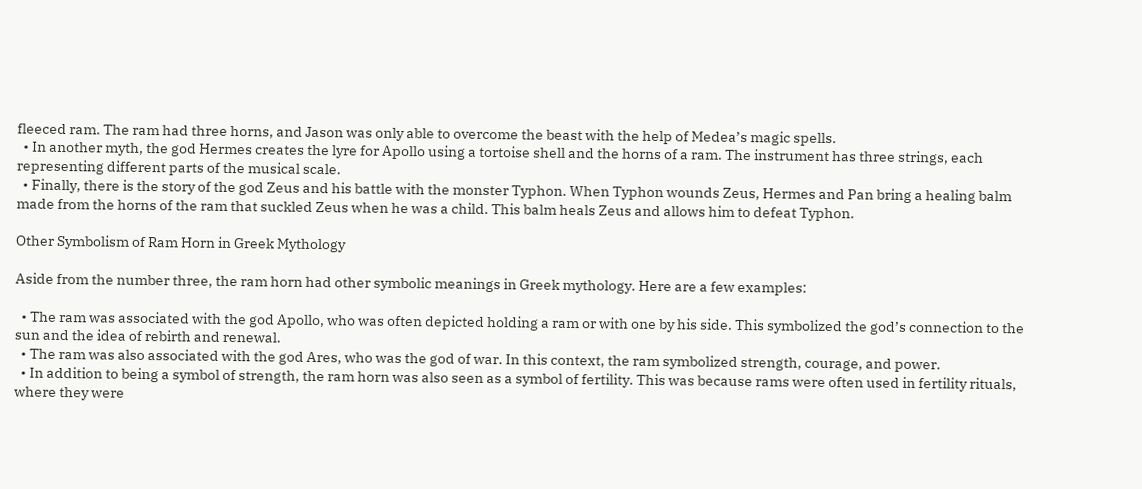fleeced ram. The ram had three horns, and Jason was only able to overcome the beast with the help of Medea’s magic spells.
  • In another myth, the god Hermes creates the lyre for Apollo using a tortoise shell and the horns of a ram. The instrument has three strings, each representing different parts of the musical scale.
  • Finally, there is the story of the god Zeus and his battle with the monster Typhon. When Typhon wounds Zeus, Hermes and Pan bring a healing balm made from the horns of the ram that suckled Zeus when he was a child. This balm heals Zeus and allows him to defeat Typhon.

Other Symbolism of Ram Horn in Greek Mythology

Aside from the number three, the ram horn had other symbolic meanings in Greek mythology. Here are a few examples:

  • The ram was associated with the god Apollo, who was often depicted holding a ram or with one by his side. This symbolized the god’s connection to the sun and the idea of rebirth and renewal.
  • The ram was also associated with the god Ares, who was the god of war. In this context, the ram symbolized strength, courage, and power.
  • In addition to being a symbol of strength, the ram horn was also seen as a symbol of fertility. This was because rams were often used in fertility rituals, where they were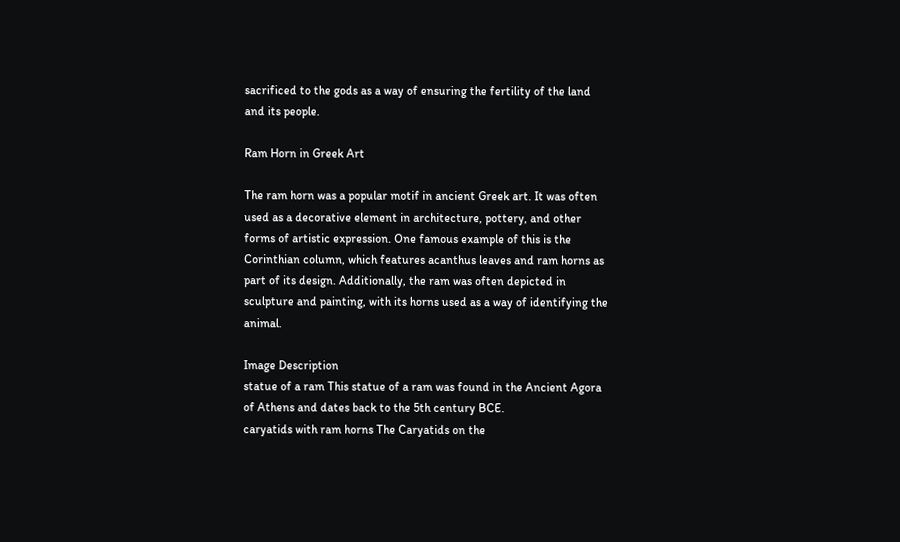sacrificed to the gods as a way of ensuring the fertility of the land and its people.

Ram Horn in Greek Art

The ram horn was a popular motif in ancient Greek art. It was often used as a decorative element in architecture, pottery, and other forms of artistic expression. One famous example of this is the Corinthian column, which features acanthus leaves and ram horns as part of its design. Additionally, the ram was often depicted in sculpture and painting, with its horns used as a way of identifying the animal.

Image Description
statue of a ram This statue of a ram was found in the Ancient Agora of Athens and dates back to the 5th century BCE.
caryatids with ram horns The Caryatids on the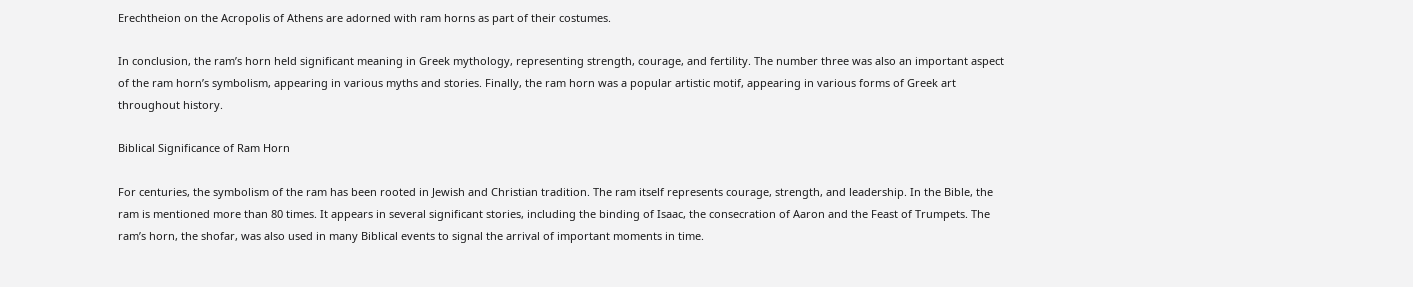Erechtheion on the Acropolis of Athens are adorned with ram horns as part of their costumes.

In conclusion, the ram’s horn held significant meaning in Greek mythology, representing strength, courage, and fertility. The number three was also an important aspect of the ram horn’s symbolism, appearing in various myths and stories. Finally, the ram horn was a popular artistic motif, appearing in various forms of Greek art throughout history.

Biblical Significance of Ram Horn

For centuries, the symbolism of the ram has been rooted in Jewish and Christian tradition. The ram itself represents courage, strength, and leadership. In the Bible, the ram is mentioned more than 80 times. It appears in several significant stories, including the binding of Isaac, the consecration of Aaron and the Feast of Trumpets. The ram’s horn, the shofar, was also used in many Biblical events to signal the arrival of important moments in time.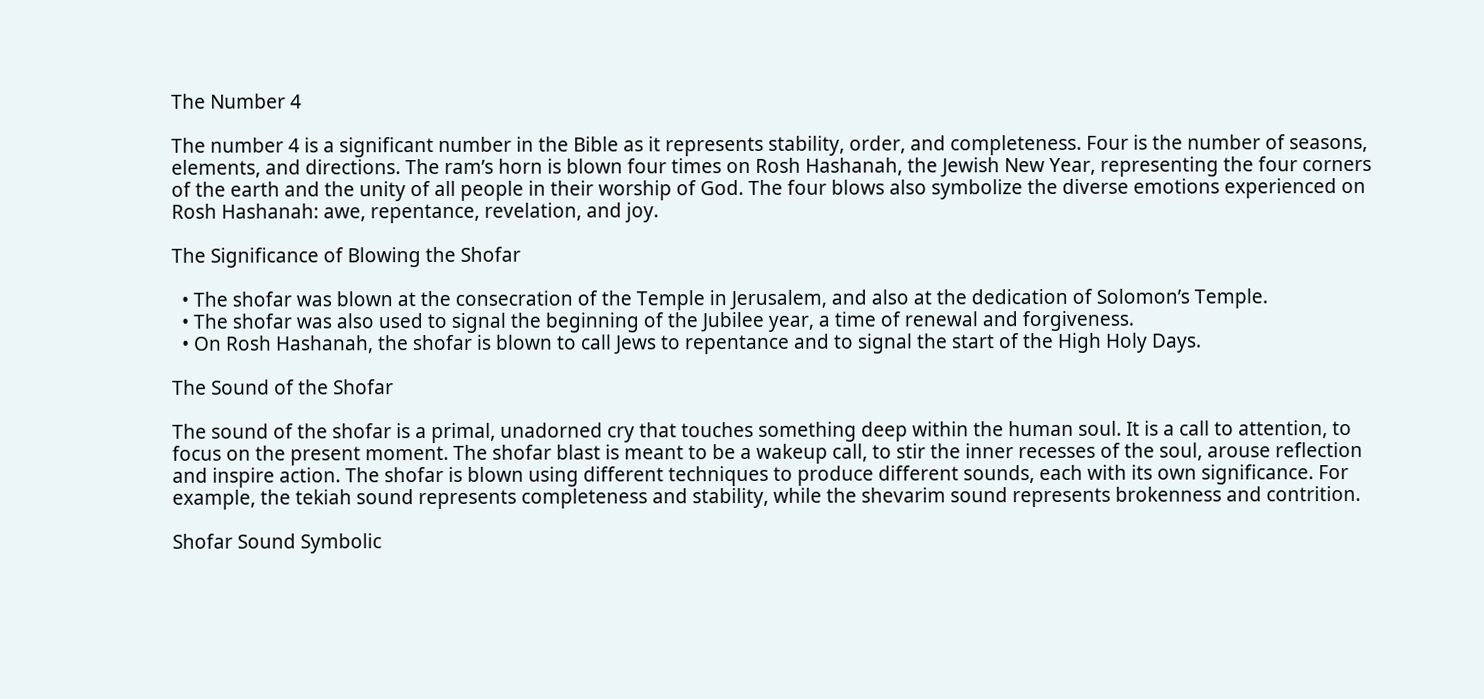The Number 4

The number 4 is a significant number in the Bible as it represents stability, order, and completeness. Four is the number of seasons, elements, and directions. The ram’s horn is blown four times on Rosh Hashanah, the Jewish New Year, representing the four corners of the earth and the unity of all people in their worship of God. The four blows also symbolize the diverse emotions experienced on Rosh Hashanah: awe, repentance, revelation, and joy.

The Significance of Blowing the Shofar

  • The shofar was blown at the consecration of the Temple in Jerusalem, and also at the dedication of Solomon’s Temple.
  • The shofar was also used to signal the beginning of the Jubilee year, a time of renewal and forgiveness.
  • On Rosh Hashanah, the shofar is blown to call Jews to repentance and to signal the start of the High Holy Days.

The Sound of the Shofar

The sound of the shofar is a primal, unadorned cry that touches something deep within the human soul. It is a call to attention, to focus on the present moment. The shofar blast is meant to be a wakeup call, to stir the inner recesses of the soul, arouse reflection and inspire action. The shofar is blown using different techniques to produce different sounds, each with its own significance. For example, the tekiah sound represents completeness and stability, while the shevarim sound represents brokenness and contrition.

Shofar Sound Symbolic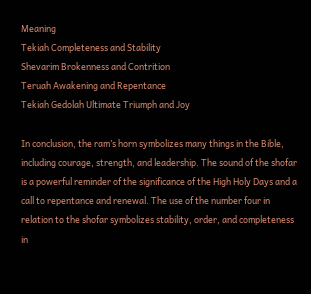Meaning
Tekiah Completeness and Stability
Shevarim Brokenness and Contrition
Teruah Awakening and Repentance
Tekiah Gedolah Ultimate Triumph and Joy

In conclusion, the ram’s horn symbolizes many things in the Bible, including courage, strength, and leadership. The sound of the shofar is a powerful reminder of the significance of the High Holy Days and a call to repentance and renewal. The use of the number four in relation to the shofar symbolizes stability, order, and completeness in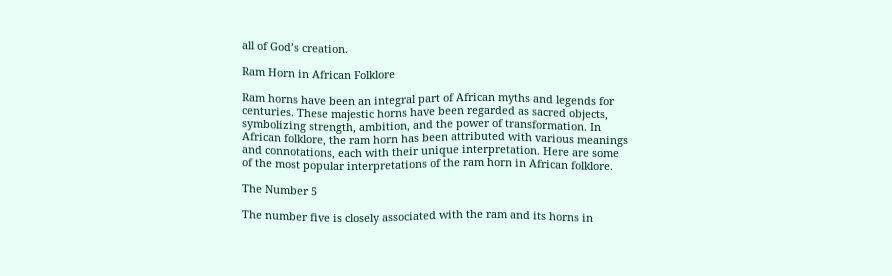all of God’s creation.

Ram Horn in African Folklore

Ram horns have been an integral part of African myths and legends for centuries. These majestic horns have been regarded as sacred objects, symbolizing strength, ambition, and the power of transformation. In African folklore, the ram horn has been attributed with various meanings and connotations, each with their unique interpretation. Here are some of the most popular interpretations of the ram horn in African folklore.

The Number 5

The number five is closely associated with the ram and its horns in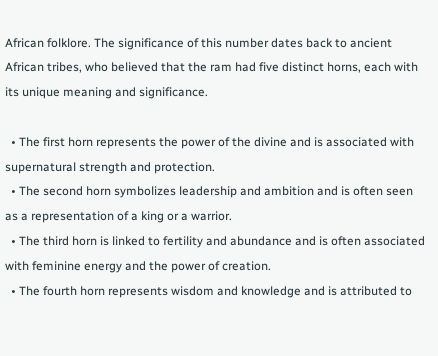African folklore. The significance of this number dates back to ancient African tribes, who believed that the ram had five distinct horns, each with its unique meaning and significance.

  • The first horn represents the power of the divine and is associated with supernatural strength and protection.
  • The second horn symbolizes leadership and ambition and is often seen as a representation of a king or a warrior.
  • The third horn is linked to fertility and abundance and is often associated with feminine energy and the power of creation.
  • The fourth horn represents wisdom and knowledge and is attributed to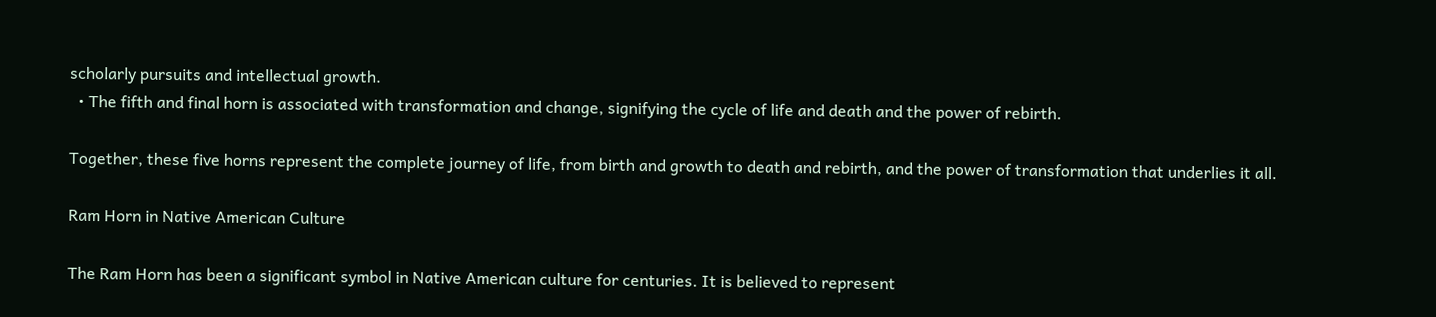scholarly pursuits and intellectual growth.
  • The fifth and final horn is associated with transformation and change, signifying the cycle of life and death and the power of rebirth.

Together, these five horns represent the complete journey of life, from birth and growth to death and rebirth, and the power of transformation that underlies it all.

Ram Horn in Native American Culture

The Ram Horn has been a significant symbol in Native American culture for centuries. It is believed to represent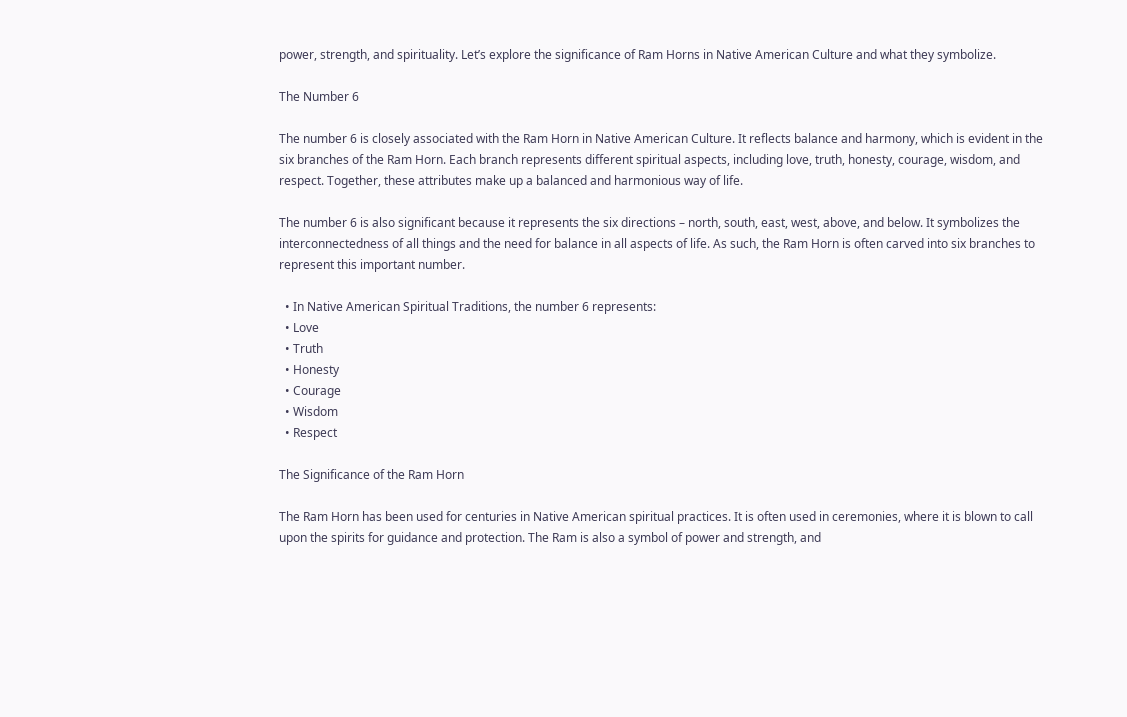power, strength, and spirituality. Let’s explore the significance of Ram Horns in Native American Culture and what they symbolize.

The Number 6

The number 6 is closely associated with the Ram Horn in Native American Culture. It reflects balance and harmony, which is evident in the six branches of the Ram Horn. Each branch represents different spiritual aspects, including love, truth, honesty, courage, wisdom, and respect. Together, these attributes make up a balanced and harmonious way of life.

The number 6 is also significant because it represents the six directions – north, south, east, west, above, and below. It symbolizes the interconnectedness of all things and the need for balance in all aspects of life. As such, the Ram Horn is often carved into six branches to represent this important number.

  • In Native American Spiritual Traditions, the number 6 represents:
  • Love
  • Truth
  • Honesty
  • Courage
  • Wisdom
  • Respect

The Significance of the Ram Horn

The Ram Horn has been used for centuries in Native American spiritual practices. It is often used in ceremonies, where it is blown to call upon the spirits for guidance and protection. The Ram is also a symbol of power and strength, and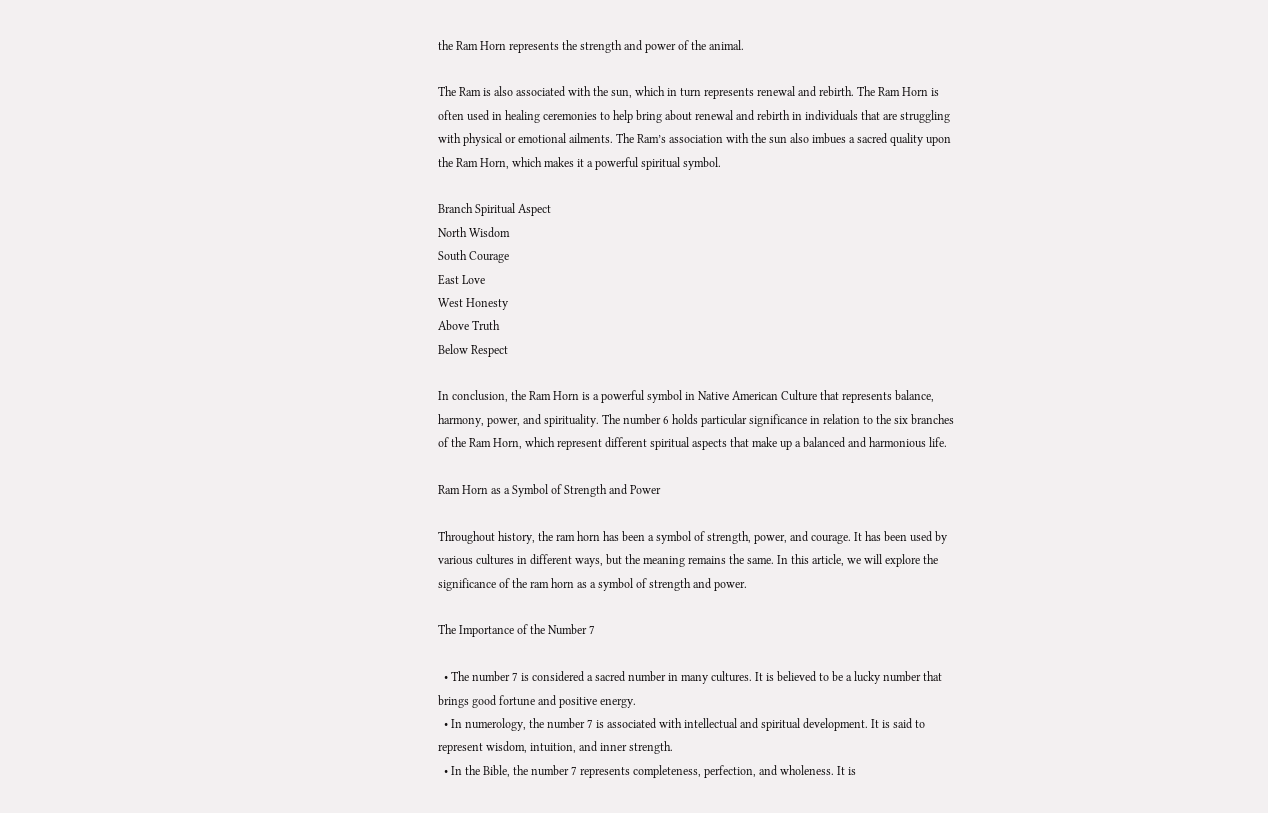the Ram Horn represents the strength and power of the animal.

The Ram is also associated with the sun, which in turn represents renewal and rebirth. The Ram Horn is often used in healing ceremonies to help bring about renewal and rebirth in individuals that are struggling with physical or emotional ailments. The Ram’s association with the sun also imbues a sacred quality upon the Ram Horn, which makes it a powerful spiritual symbol.

Branch Spiritual Aspect
North Wisdom
South Courage
East Love
West Honesty
Above Truth
Below Respect

In conclusion, the Ram Horn is a powerful symbol in Native American Culture that represents balance, harmony, power, and spirituality. The number 6 holds particular significance in relation to the six branches of the Ram Horn, which represent different spiritual aspects that make up a balanced and harmonious life.

Ram Horn as a Symbol of Strength and Power

Throughout history, the ram horn has been a symbol of strength, power, and courage. It has been used by various cultures in different ways, but the meaning remains the same. In this article, we will explore the significance of the ram horn as a symbol of strength and power.

The Importance of the Number 7

  • The number 7 is considered a sacred number in many cultures. It is believed to be a lucky number that brings good fortune and positive energy.
  • In numerology, the number 7 is associated with intellectual and spiritual development. It is said to represent wisdom, intuition, and inner strength.
  • In the Bible, the number 7 represents completeness, perfection, and wholeness. It is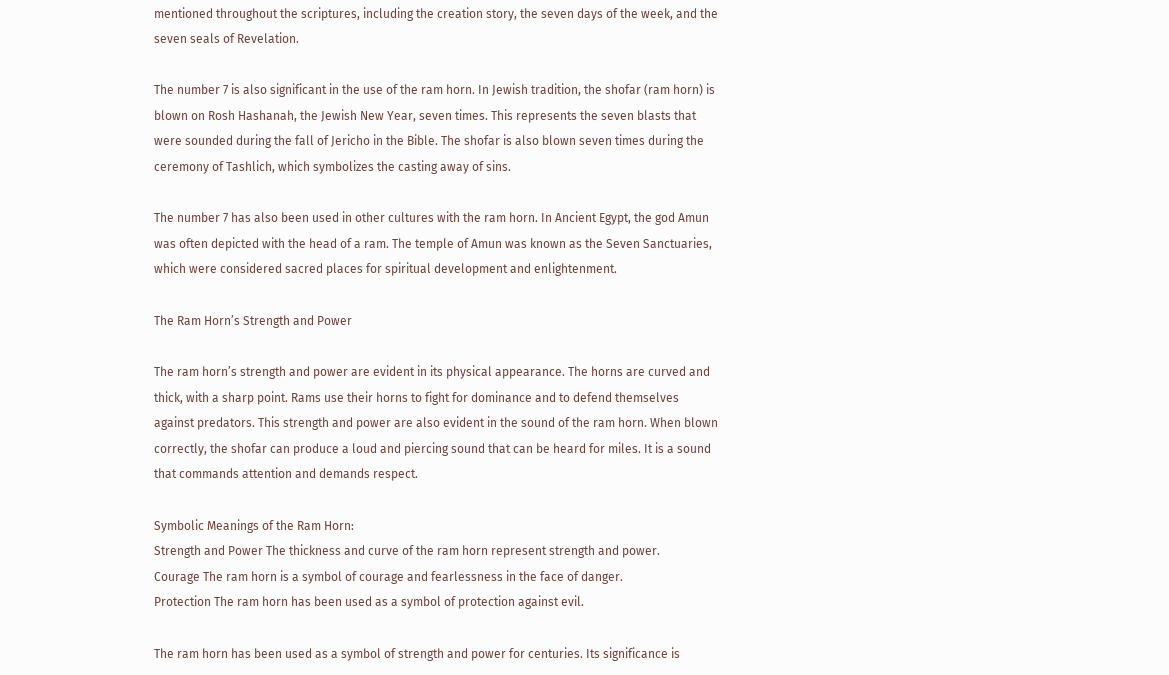mentioned throughout the scriptures, including the creation story, the seven days of the week, and the seven seals of Revelation.

The number 7 is also significant in the use of the ram horn. In Jewish tradition, the shofar (ram horn) is blown on Rosh Hashanah, the Jewish New Year, seven times. This represents the seven blasts that were sounded during the fall of Jericho in the Bible. The shofar is also blown seven times during the ceremony of Tashlich, which symbolizes the casting away of sins.

The number 7 has also been used in other cultures with the ram horn. In Ancient Egypt, the god Amun was often depicted with the head of a ram. The temple of Amun was known as the Seven Sanctuaries, which were considered sacred places for spiritual development and enlightenment.

The Ram Horn’s Strength and Power

The ram horn’s strength and power are evident in its physical appearance. The horns are curved and thick, with a sharp point. Rams use their horns to fight for dominance and to defend themselves against predators. This strength and power are also evident in the sound of the ram horn. When blown correctly, the shofar can produce a loud and piercing sound that can be heard for miles. It is a sound that commands attention and demands respect.

Symbolic Meanings of the Ram Horn:
Strength and Power The thickness and curve of the ram horn represent strength and power.
Courage The ram horn is a symbol of courage and fearlessness in the face of danger.
Protection The ram horn has been used as a symbol of protection against evil.

The ram horn has been used as a symbol of strength and power for centuries. Its significance is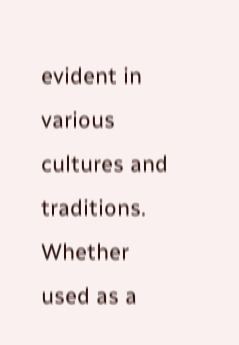evident in various cultures and traditions. Whether used as a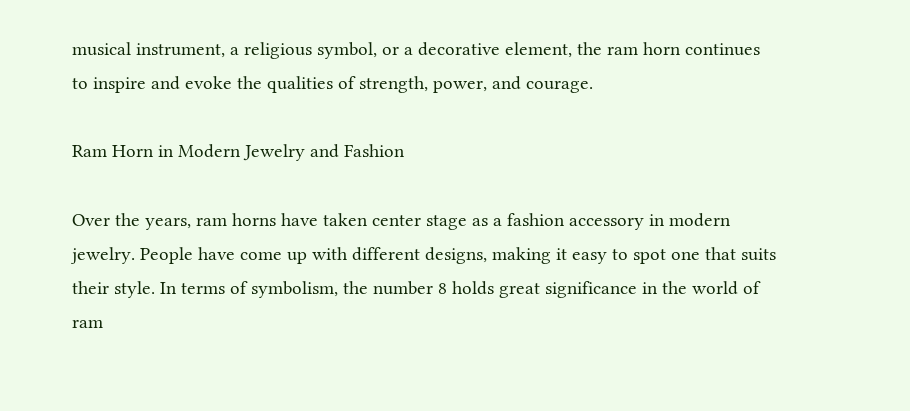musical instrument, a religious symbol, or a decorative element, the ram horn continues to inspire and evoke the qualities of strength, power, and courage.

Ram Horn in Modern Jewelry and Fashion

Over the years, ram horns have taken center stage as a fashion accessory in modern jewelry. People have come up with different designs, making it easy to spot one that suits their style. In terms of symbolism, the number 8 holds great significance in the world of ram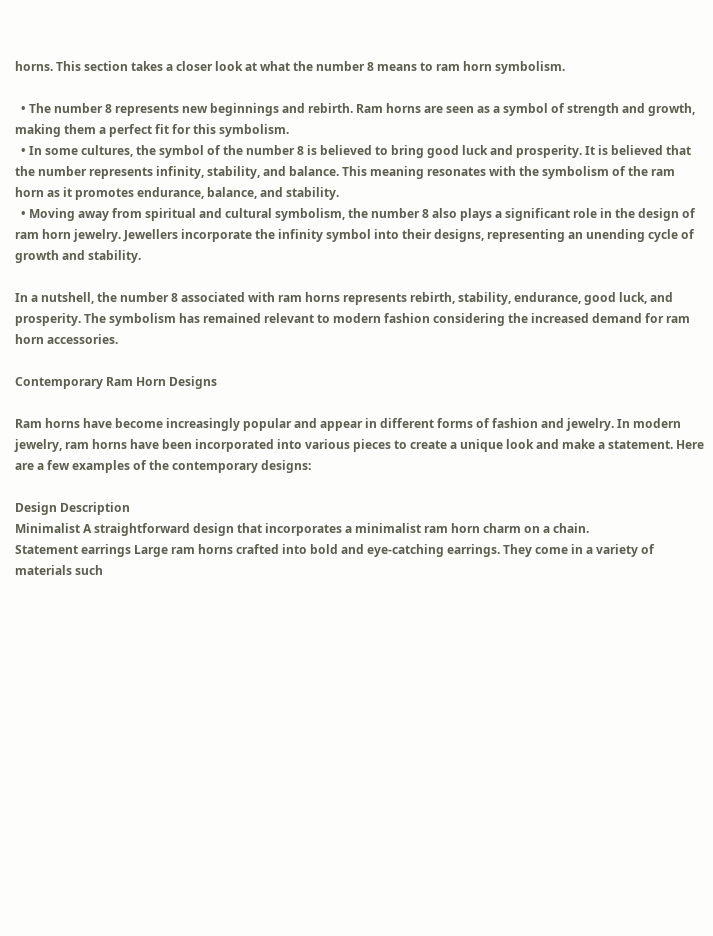horns. This section takes a closer look at what the number 8 means to ram horn symbolism.

  • The number 8 represents new beginnings and rebirth. Ram horns are seen as a symbol of strength and growth, making them a perfect fit for this symbolism.
  • In some cultures, the symbol of the number 8 is believed to bring good luck and prosperity. It is believed that the number represents infinity, stability, and balance. This meaning resonates with the symbolism of the ram horn as it promotes endurance, balance, and stability.
  • Moving away from spiritual and cultural symbolism, the number 8 also plays a significant role in the design of ram horn jewelry. Jewellers incorporate the infinity symbol into their designs, representing an unending cycle of growth and stability.

In a nutshell, the number 8 associated with ram horns represents rebirth, stability, endurance, good luck, and prosperity. The symbolism has remained relevant to modern fashion considering the increased demand for ram horn accessories.

Contemporary Ram Horn Designs

Ram horns have become increasingly popular and appear in different forms of fashion and jewelry. In modern jewelry, ram horns have been incorporated into various pieces to create a unique look and make a statement. Here are a few examples of the contemporary designs:

Design Description
Minimalist A straightforward design that incorporates a minimalist ram horn charm on a chain.
Statement earrings Large ram horns crafted into bold and eye-catching earrings. They come in a variety of materials such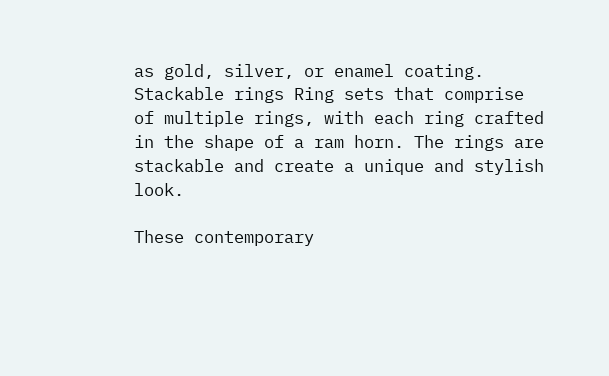as gold, silver, or enamel coating.
Stackable rings Ring sets that comprise of multiple rings, with each ring crafted in the shape of a ram horn. The rings are stackable and create a unique and stylish look.

These contemporary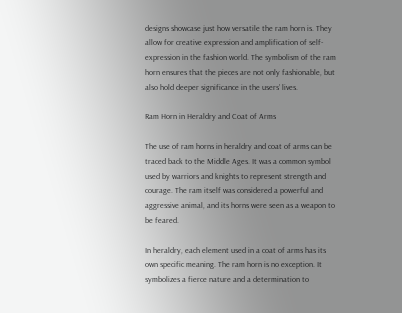designs showcase just how versatile the ram horn is. They allow for creative expression and amplification of self-expression in the fashion world. The symbolism of the ram horn ensures that the pieces are not only fashionable, but also hold deeper significance in the users’ lives.

Ram Horn in Heraldry and Coat of Arms

The use of ram horns in heraldry and coat of arms can be traced back to the Middle Ages. It was a common symbol used by warriors and knights to represent strength and courage. The ram itself was considered a powerful and aggressive animal, and its horns were seen as a weapon to be feared.

In heraldry, each element used in a coat of arms has its own specific meaning. The ram horn is no exception. It symbolizes a fierce nature and a determination to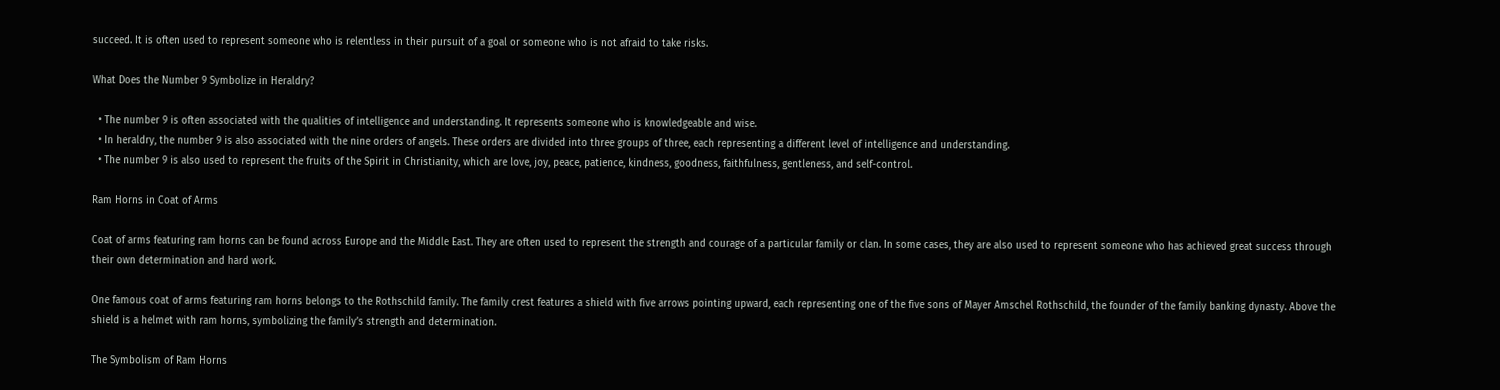succeed. It is often used to represent someone who is relentless in their pursuit of a goal or someone who is not afraid to take risks.

What Does the Number 9 Symbolize in Heraldry?

  • The number 9 is often associated with the qualities of intelligence and understanding. It represents someone who is knowledgeable and wise.
  • In heraldry, the number 9 is also associated with the nine orders of angels. These orders are divided into three groups of three, each representing a different level of intelligence and understanding.
  • The number 9 is also used to represent the fruits of the Spirit in Christianity, which are love, joy, peace, patience, kindness, goodness, faithfulness, gentleness, and self-control.

Ram Horns in Coat of Arms

Coat of arms featuring ram horns can be found across Europe and the Middle East. They are often used to represent the strength and courage of a particular family or clan. In some cases, they are also used to represent someone who has achieved great success through their own determination and hard work.

One famous coat of arms featuring ram horns belongs to the Rothschild family. The family crest features a shield with five arrows pointing upward, each representing one of the five sons of Mayer Amschel Rothschild, the founder of the family banking dynasty. Above the shield is a helmet with ram horns, symbolizing the family’s strength and determination.

The Symbolism of Ram Horns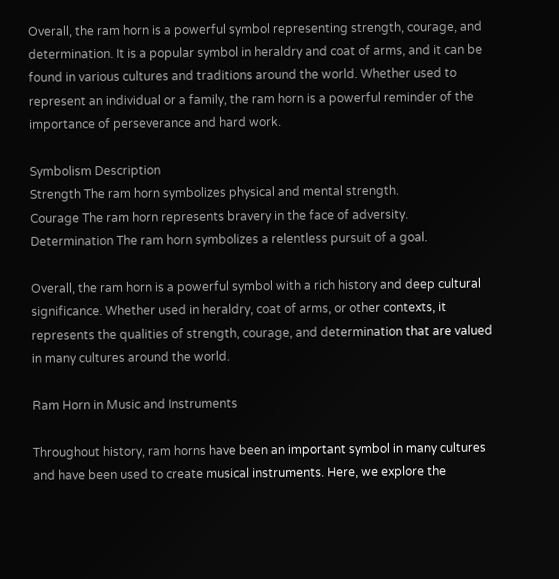Overall, the ram horn is a powerful symbol representing strength, courage, and determination. It is a popular symbol in heraldry and coat of arms, and it can be found in various cultures and traditions around the world. Whether used to represent an individual or a family, the ram horn is a powerful reminder of the importance of perseverance and hard work.

Symbolism Description
Strength The ram horn symbolizes physical and mental strength.
Courage The ram horn represents bravery in the face of adversity.
Determination The ram horn symbolizes a relentless pursuit of a goal.

Overall, the ram horn is a powerful symbol with a rich history and deep cultural significance. Whether used in heraldry, coat of arms, or other contexts, it represents the qualities of strength, courage, and determination that are valued in many cultures around the world.

Ram Horn in Music and Instruments

Throughout history, ram horns have been an important symbol in many cultures and have been used to create musical instruments. Here, we explore the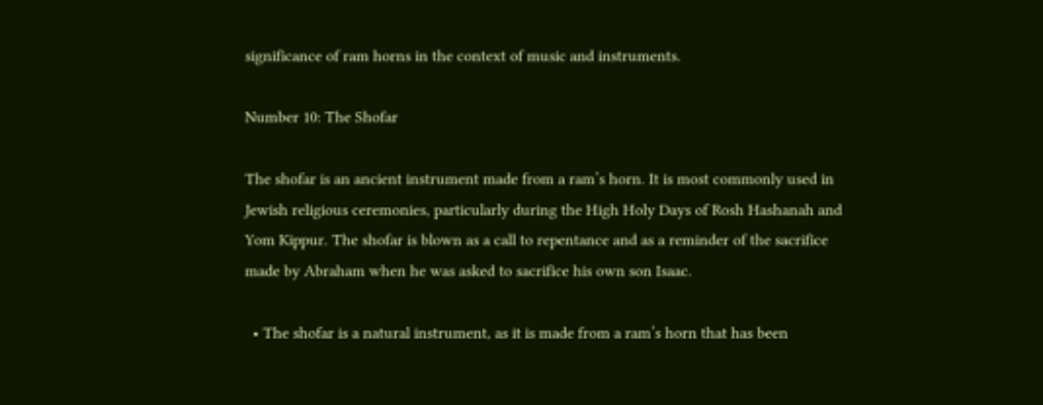significance of ram horns in the context of music and instruments.

Number 10: The Shofar

The shofar is an ancient instrument made from a ram’s horn. It is most commonly used in Jewish religious ceremonies, particularly during the High Holy Days of Rosh Hashanah and Yom Kippur. The shofar is blown as a call to repentance and as a reminder of the sacrifice made by Abraham when he was asked to sacrifice his own son Isaac.

  • The shofar is a natural instrument, as it is made from a ram’s horn that has been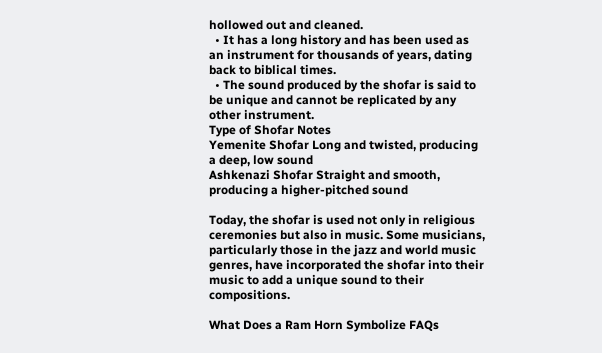hollowed out and cleaned.
  • It has a long history and has been used as an instrument for thousands of years, dating back to biblical times.
  • The sound produced by the shofar is said to be unique and cannot be replicated by any other instrument.
Type of Shofar Notes
Yemenite Shofar Long and twisted, producing a deep, low sound
Ashkenazi Shofar Straight and smooth, producing a higher-pitched sound

Today, the shofar is used not only in religious ceremonies but also in music. Some musicians, particularly those in the jazz and world music genres, have incorporated the shofar into their music to add a unique sound to their compositions.

What Does a Ram Horn Symbolize FAQs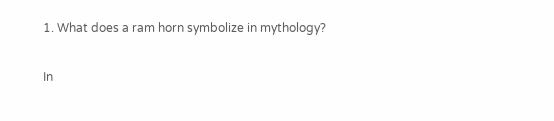1. What does a ram horn symbolize in mythology?

In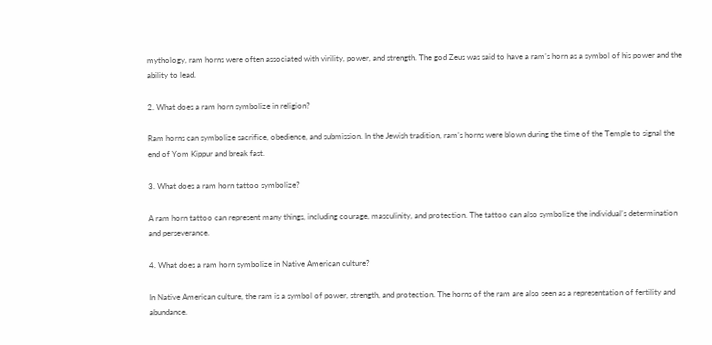mythology, ram horns were often associated with virility, power, and strength. The god Zeus was said to have a ram’s horn as a symbol of his power and the ability to lead.

2. What does a ram horn symbolize in religion?

Ram horns can symbolize sacrifice, obedience, and submission. In the Jewish tradition, ram’s horns were blown during the time of the Temple to signal the end of Yom Kippur and break fast.

3. What does a ram horn tattoo symbolize?

A ram horn tattoo can represent many things, including courage, masculinity, and protection. The tattoo can also symbolize the individual’s determination and perseverance.

4. What does a ram horn symbolize in Native American culture?

In Native American culture, the ram is a symbol of power, strength, and protection. The horns of the ram are also seen as a representation of fertility and abundance.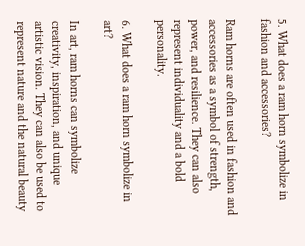5. What does a ram horn symbolize in fashion and accessories?

Ram horns are often used in fashion and accessories as a symbol of strength, power, and resilience. They can also represent individuality and a bold personality.

6. What does a ram horn symbolize in art?

In art, ram horns can symbolize creativity, inspiration, and unique artistic vision. They can also be used to represent nature and the natural beauty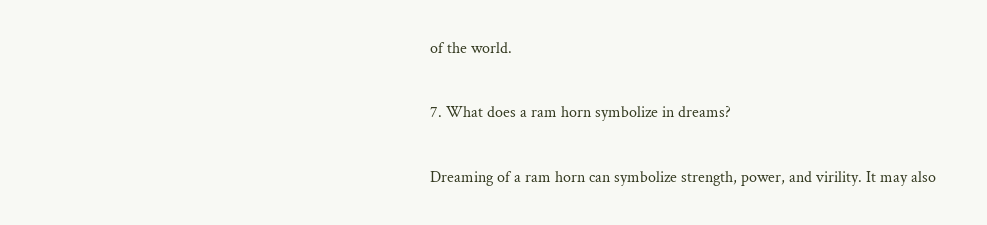of the world.

7. What does a ram horn symbolize in dreams?

Dreaming of a ram horn can symbolize strength, power, and virility. It may also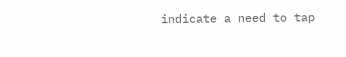indicate a need to tap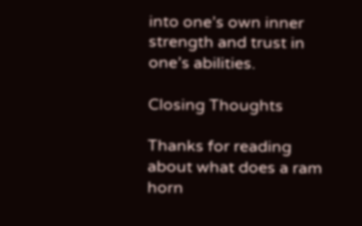into one’s own inner strength and trust in one’s abilities.

Closing Thoughts

Thanks for reading about what does a ram horn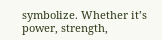symbolize. Whether it’s power, strength,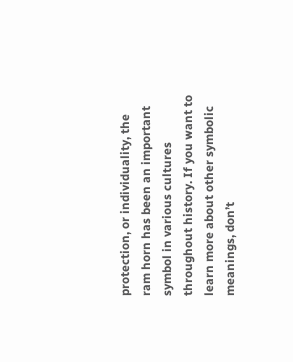protection, or individuality, the ram horn has been an important symbol in various cultures throughout history. If you want to learn more about other symbolic meanings, don’t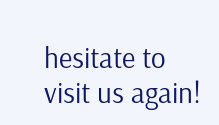hesitate to visit us again!